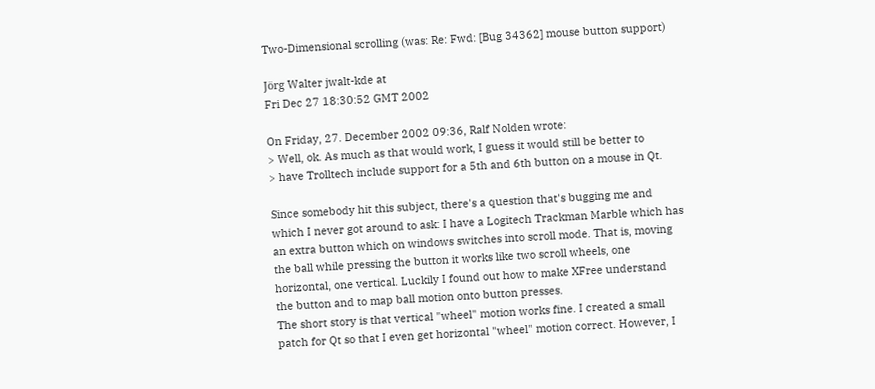Two-Dimensional scrolling (was: Re: Fwd: [Bug 34362] mouse button support)

Jörg Walter jwalt-kde at
Fri Dec 27 18:30:52 GMT 2002

On Friday, 27. December 2002 09:36, Ralf Nolden wrote:
> Well, ok. As much as that would work, I guess it would still be better to
> have Trolltech include support for a 5th and 6th button on a mouse in Qt.

Since somebody hit this subject, there's a question that's bugging me and
which I never got around to ask: I have a Logitech Trackman Marble which has
an extra button which on windows switches into scroll mode. That is, moving
the ball while pressing the button it works like two scroll wheels, one
horizontal, one vertical. Luckily I found out how to make XFree understand
the button and to map ball motion onto button presses.
The short story is that vertical "wheel" motion works fine. I created a small
patch for Qt so that I even get horizontal "wheel" motion correct. However, I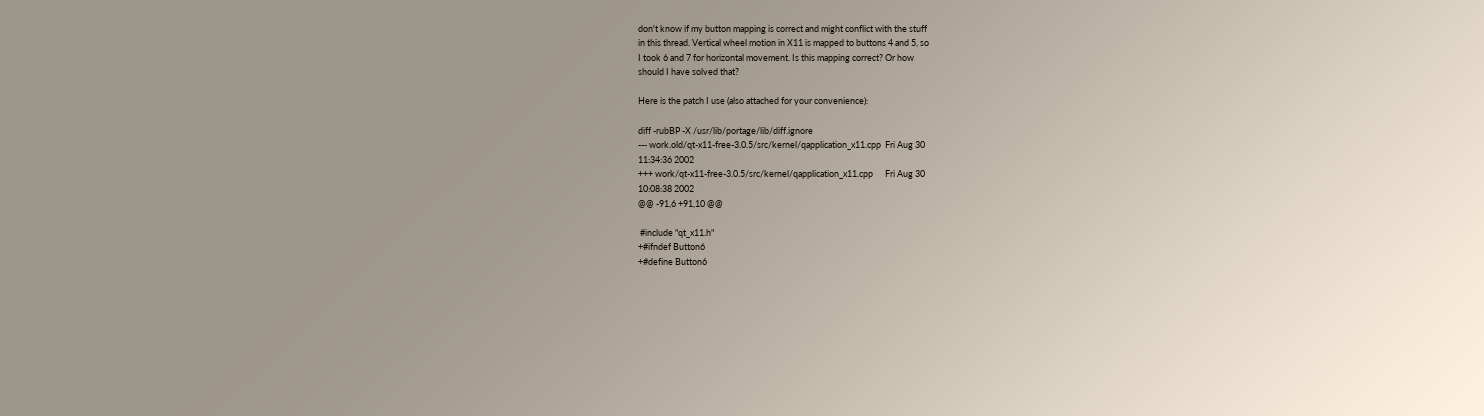don't know if my button mapping is correct and might conflict with the stuff
in this thread. Vertical wheel motion in X11 is mapped to buttons 4 and 5, so
I took 6 and 7 for horizontal movement. Is this mapping correct? Or how
should I have solved that?

Here is the patch I use (also attached for your convenience):

diff -rubBP -X /usr/lib/portage/lib/diff.ignore
--- work.old/qt-x11-free-3.0.5/src/kernel/qapplication_x11.cpp  Fri Aug 30
11:34:36 2002
+++ work/qt-x11-free-3.0.5/src/kernel/qapplication_x11.cpp      Fri Aug 30
10:08:38 2002
@@ -91,6 +91,10 @@

 #include "qt_x11.h"
+#ifndef Button6
+#define Button6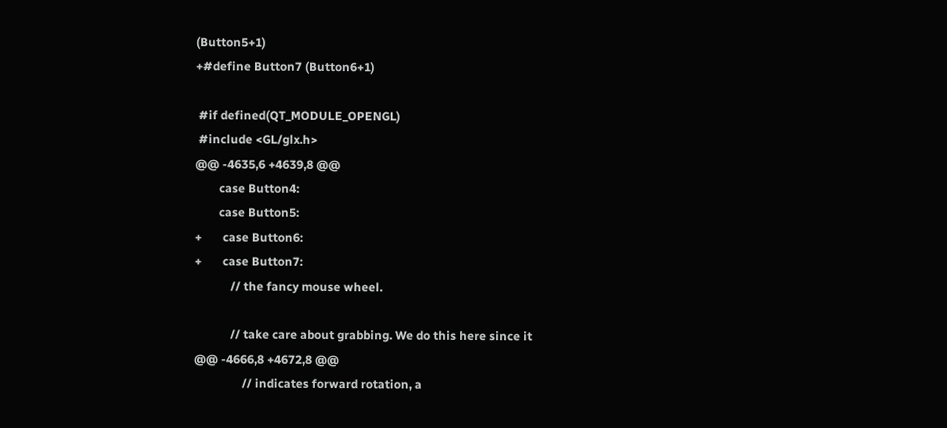(Button5+1)
+#define Button7 (Button6+1)

 #if defined(QT_MODULE_OPENGL)
 #include <GL/glx.h>
@@ -4635,6 +4639,8 @@
        case Button4:
        case Button5:
+       case Button6:
+       case Button7:
            // the fancy mouse wheel.

            // take care about grabbing. We do this here since it
@@ -4666,8 +4672,8 @@
                // indicates forward rotation, a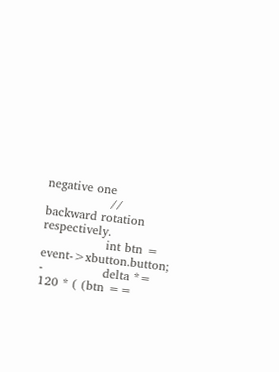negative one
                // backward rotation respectively.
                int btn = event->xbutton.button;
-               delta *= 120 * ( (btn ==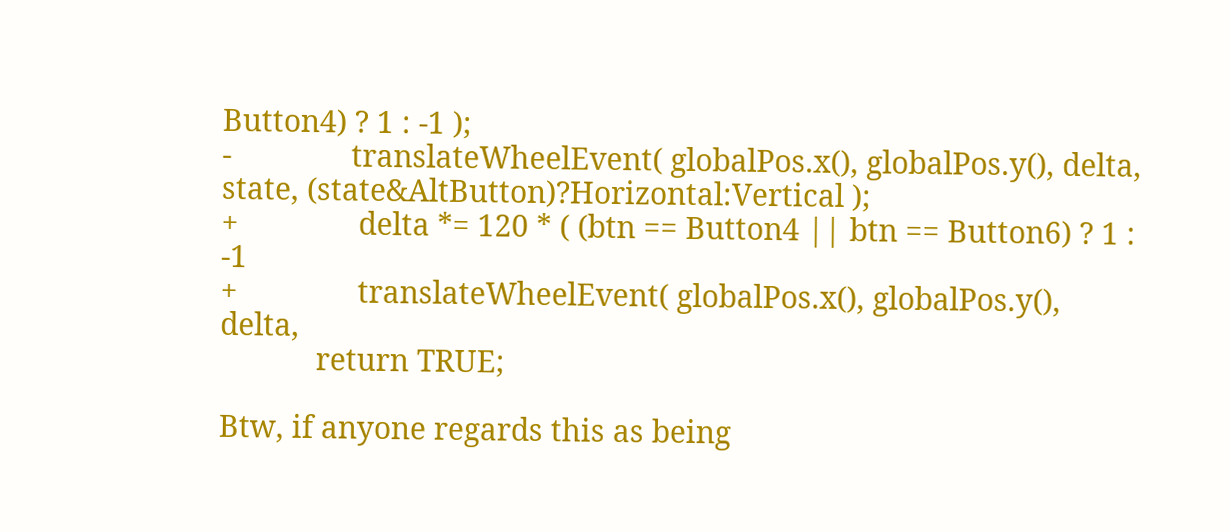Button4) ? 1 : -1 );
-               translateWheelEvent( globalPos.x(), globalPos.y(), delta,
state, (state&AltButton)?Horizontal:Vertical );
+               delta *= 120 * ( (btn == Button4 || btn == Button6) ? 1 : -1
+               translateWheelEvent( globalPos.x(), globalPos.y(), delta,
            return TRUE;

Btw, if anyone regards this as being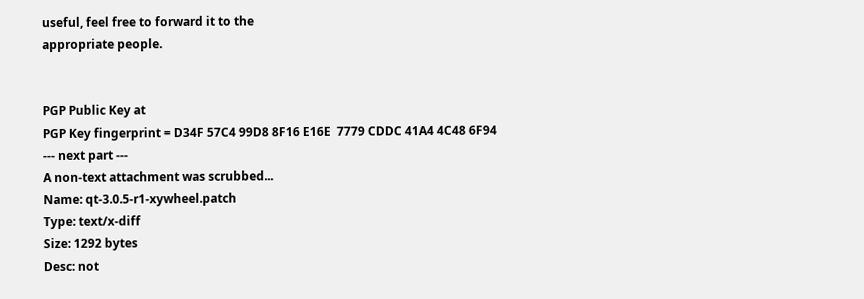useful, feel free to forward it to the
appropriate people.


PGP Public Key at
PGP Key fingerprint = D34F 57C4 99D8 8F16 E16E  7779 CDDC 41A4 4C48 6F94
--- next part ---
A non-text attachment was scrubbed...
Name: qt-3.0.5-r1-xywheel.patch
Type: text/x-diff
Size: 1292 bytes
Desc: not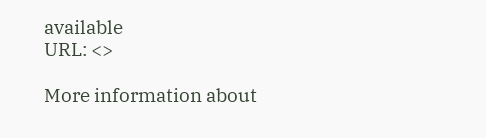available
URL: <>

More information about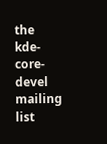the kde-core-devel mailing list